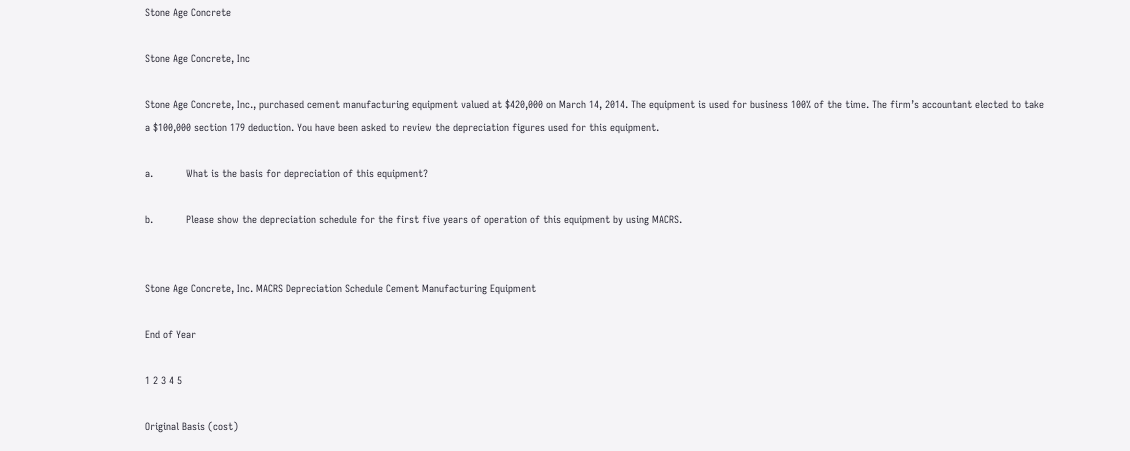Stone Age Concrete

Stone Age Concrete, Inc

Stone Age Concrete, Inc., purchased cement manufacturing equipment valued at $420,000 on March 14, 2014. The equipment is used for business 100% of the time. The firm’s accountant elected to take a $100,000 section 179 deduction. You have been asked to review the depreciation figures used for this equipment.

a.           What is the basis for depreciation of this equipment?

b.           Please show the depreciation schedule for the first five years of operation of this equipment by using MACRS.


Stone Age Concrete, Inc. MACRS Depreciation Schedule Cement Manufacturing Equipment

End of Year

1 2 3 4 5

Original Basis (cost)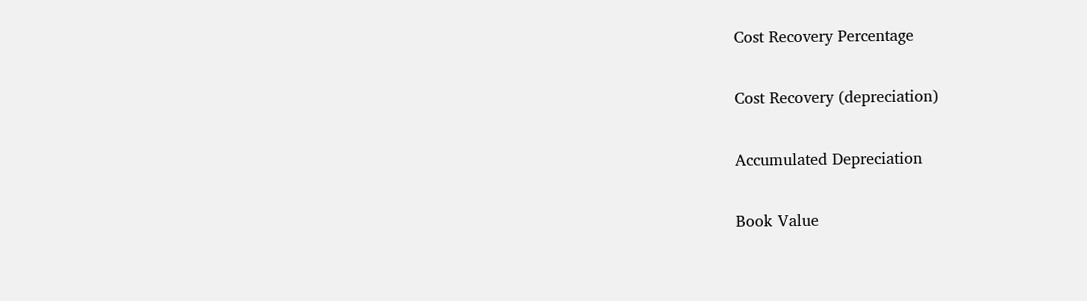Cost Recovery Percentage

Cost Recovery (depreciation)

Accumulated Depreciation

Book Value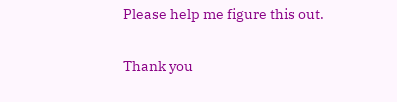Please help me figure this out.


Thank you